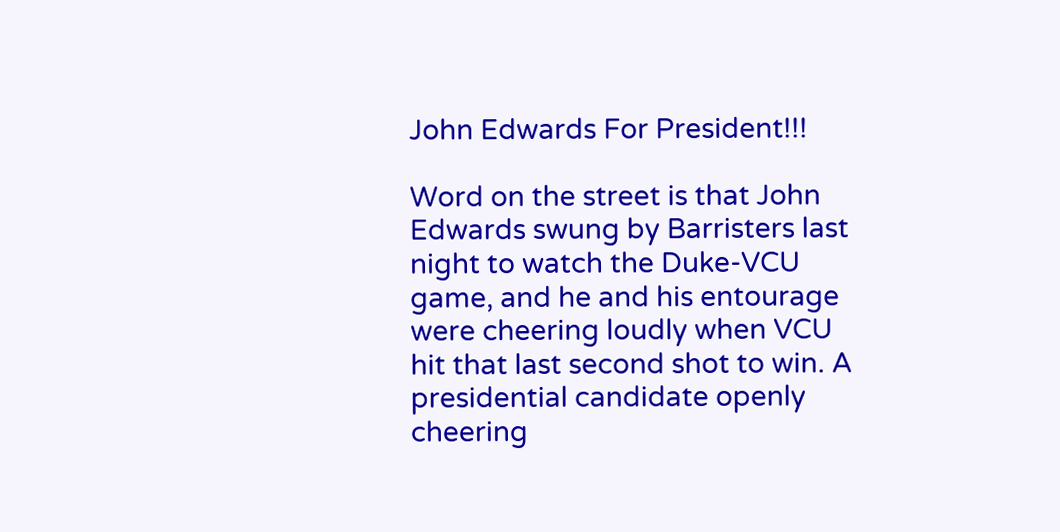John Edwards For President!!!

Word on the street is that John Edwards swung by Barristers last night to watch the Duke-VCU game, and he and his entourage were cheering loudly when VCU hit that last second shot to win. A presidential candidate openly cheering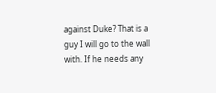against Duke? That is a guy I will go to the wall with. If he needs any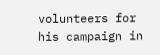volunteers for his campaign in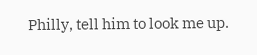Philly, tell him to look me up.